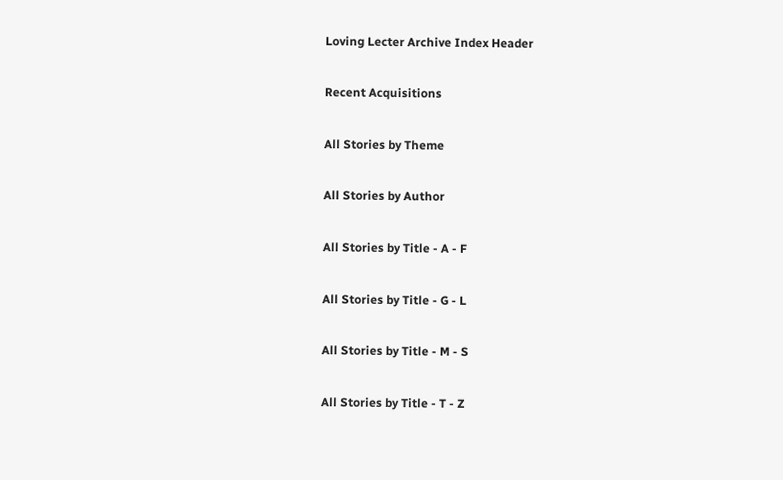Loving Lecter Archive Index Header

Recent Acquisitions

All Stories by Theme

All Stories by Author

All Stories by Title - A - F

All Stories by Title - G - L

All Stories by Title - M - S

All Stories by Title - T - Z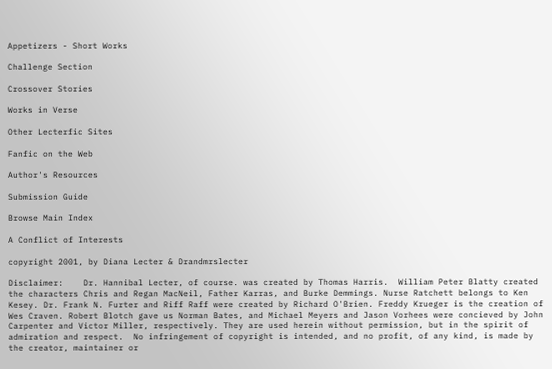Appetizers - Short Works

Challenge Section

Crossover Stories

Works in Verse

Other Lecterfic Sites

Fanfic on the Web

Author's Resources

Submission Guide

Browse Main Index

A Conflict of Interests

copyright 2001, by Diana Lecter & Drandmrslecter

Disclaimer:    Dr. Hannibal Lecter, of course. was created by Thomas Harris.  William Peter Blatty created the characters Chris and Regan MacNeil, Father Karras, and Burke Demmings. Nurse Ratchett belongs to Ken Kesey. Dr. Frank N. Furter and Riff Raff were created by Richard O'Brien. Freddy Krueger is the creation of Wes Craven. Robert Blotch gave us Norman Bates, and Michael Meyers and Jason Vorhees were concieved by John Carpenter and Victor Miller, respectively. They are used herein without permission, but in the spirit of admiration and respect.  No infringement of copyright is intended, and no profit, of any kind, is made by the creator, maintainer or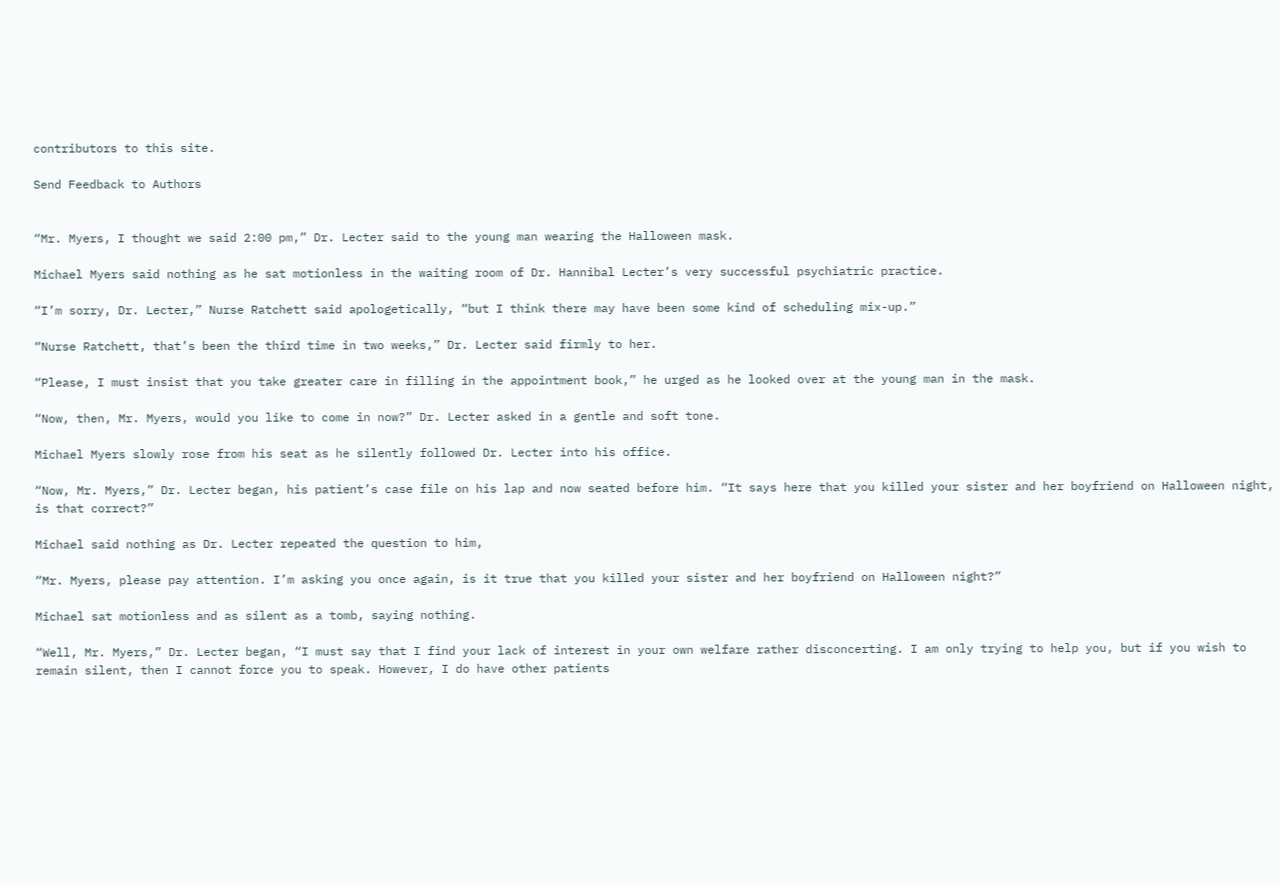contributors to this site.

Send Feedback to Authors


“Mr. Myers, I thought we said 2:00 pm,” Dr. Lecter said to the young man wearing the Halloween mask.

Michael Myers said nothing as he sat motionless in the waiting room of Dr. Hannibal Lecter’s very successful psychiatric practice.

“I’m sorry, Dr. Lecter,” Nurse Ratchett said apologetically, “but I think there may have been some kind of scheduling mix-up.”

“Nurse Ratchett, that’s been the third time in two weeks,” Dr. Lecter said firmly to her.

“Please, I must insist that you take greater care in filling in the appointment book,” he urged as he looked over at the young man in the mask.

“Now, then, Mr. Myers, would you like to come in now?” Dr. Lecter asked in a gentle and soft tone.

Michael Myers slowly rose from his seat as he silently followed Dr. Lecter into his office.

“Now, Mr. Myers,” Dr. Lecter began, his patient’s case file on his lap and now seated before him. “It says here that you killed your sister and her boyfriend on Halloween night, is that correct?”

Michael said nothing as Dr. Lecter repeated the question to him,

“Mr. Myers, please pay attention. I’m asking you once again, is it true that you killed your sister and her boyfriend on Halloween night?”

Michael sat motionless and as silent as a tomb, saying nothing.

“Well, Mr. Myers,” Dr. Lecter began, “I must say that I find your lack of interest in your own welfare rather disconcerting. I am only trying to help you, but if you wish to remain silent, then I cannot force you to speak. However, I do have other patients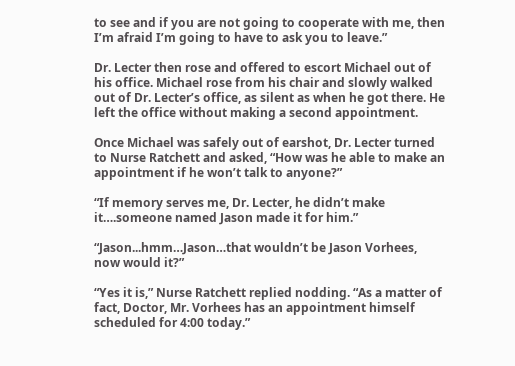to see and if you are not going to cooperate with me, then I’m afraid I’m going to have to ask you to leave.”

Dr. Lecter then rose and offered to escort Michael out of his office. Michael rose from his chair and slowly walked out of Dr. Lecter’s office, as silent as when he got there. He left the office without making a second appointment.

Once Michael was safely out of earshot, Dr. Lecter turned to Nurse Ratchett and asked, “How was he able to make an appointment if he won’t talk to anyone?”

“If memory serves me, Dr. Lecter, he didn’t make it….someone named Jason made it for him.”

“Jason...hmm…Jason…that wouldn’t be Jason Vorhees, now would it?”

“Yes it is,” Nurse Ratchett replied nodding. “As a matter of fact, Doctor, Mr. Vorhees has an appointment himself scheduled for 4:00 today.”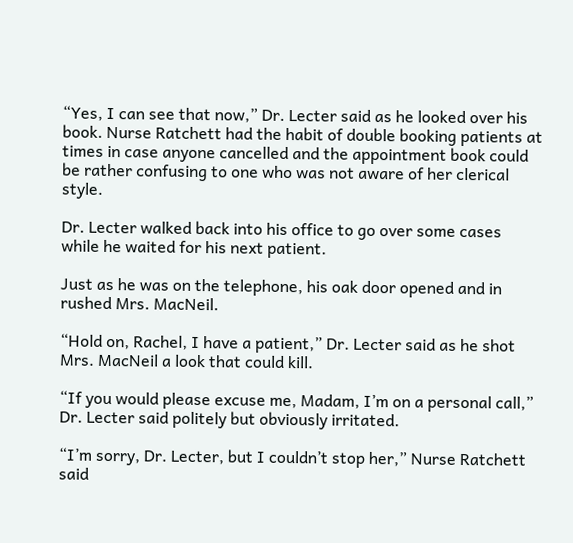“Yes, I can see that now,” Dr. Lecter said as he looked over his book. Nurse Ratchett had the habit of double booking patients at times in case anyone cancelled and the appointment book could be rather confusing to one who was not aware of her clerical style.

Dr. Lecter walked back into his office to go over some cases while he waited for his next patient.

Just as he was on the telephone, his oak door opened and in rushed Mrs. MacNeil.

“Hold on, Rachel, I have a patient,” Dr. Lecter said as he shot Mrs. MacNeil a look that could kill.

“If you would please excuse me, Madam, I’m on a personal call,” Dr. Lecter said politely but obviously irritated.

“I’m sorry, Dr. Lecter, but I couldn’t stop her,” Nurse Ratchett said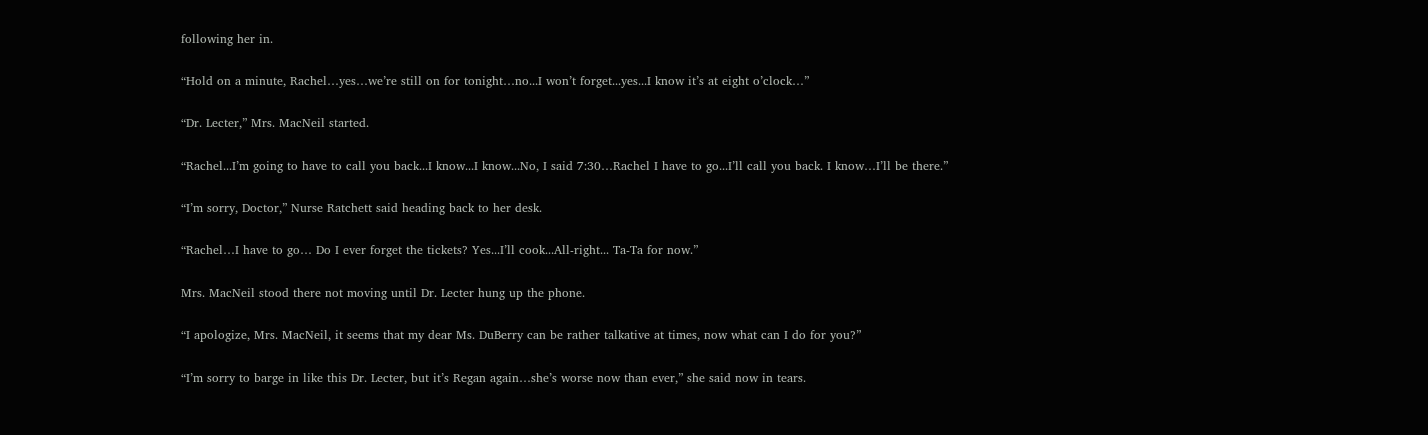following her in.

“Hold on a minute, Rachel…yes…we’re still on for tonight…no...I won’t forget...yes...I know it’s at eight o’clock…”

“Dr. Lecter,” Mrs. MacNeil started.

“Rachel...I’m going to have to call you back...I know...I know...No, I said 7:30…Rachel I have to go...I’ll call you back. I know…I’ll be there.”

“I’m sorry, Doctor,” Nurse Ratchett said heading back to her desk.

“Rachel…I have to go… Do I ever forget the tickets? Yes...I’ll cook...All-right... Ta-Ta for now.”

Mrs. MacNeil stood there not moving until Dr. Lecter hung up the phone.

“I apologize, Mrs. MacNeil, it seems that my dear Ms. DuBerry can be rather talkative at times, now what can I do for you?”

“I’m sorry to barge in like this Dr. Lecter, but it’s Regan again…she’s worse now than ever,” she said now in tears.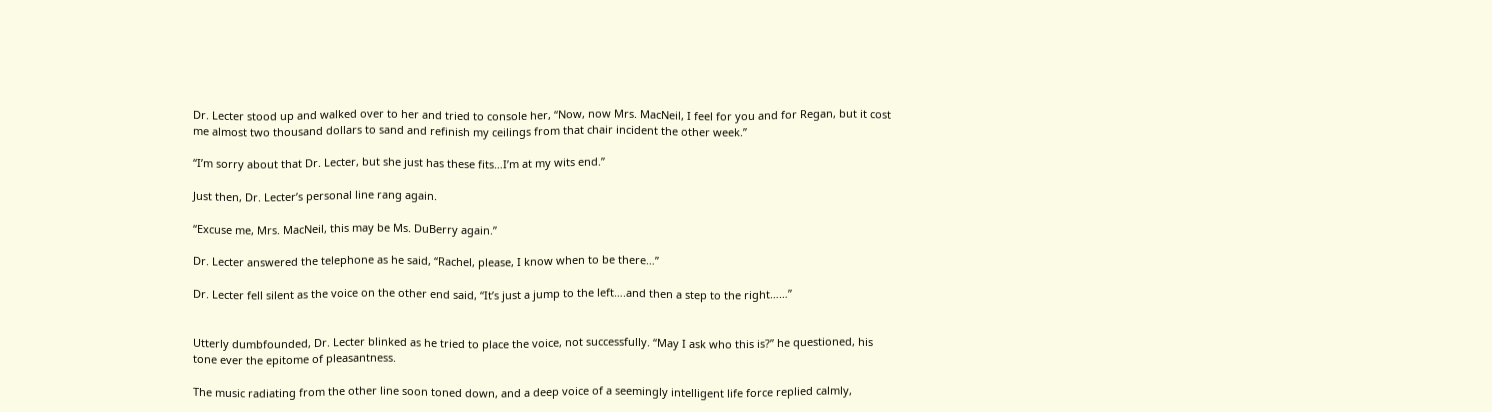Dr. Lecter stood up and walked over to her and tried to console her, “Now, now Mrs. MacNeil, I feel for you and for Regan, but it cost me almost two thousand dollars to sand and refinish my ceilings from that chair incident the other week.”

“I’m sorry about that Dr. Lecter, but she just has these fits…I’m at my wits end.”

Just then, Dr. Lecter’s personal line rang again.

“Excuse me, Mrs. MacNeil, this may be Ms. DuBerry again.”

Dr. Lecter answered the telephone as he said, “Rachel, please, I know when to be there…”

Dr. Lecter fell silent as the voice on the other end said, “It’s just a jump to the left….and then a step to the right……”


Utterly dumbfounded, Dr. Lecter blinked as he tried to place the voice, not successfully. “May I ask who this is?” he questioned, his tone ever the epitome of pleasantness.

The music radiating from the other line soon toned down, and a deep voice of a seemingly intelligent life force replied calmly,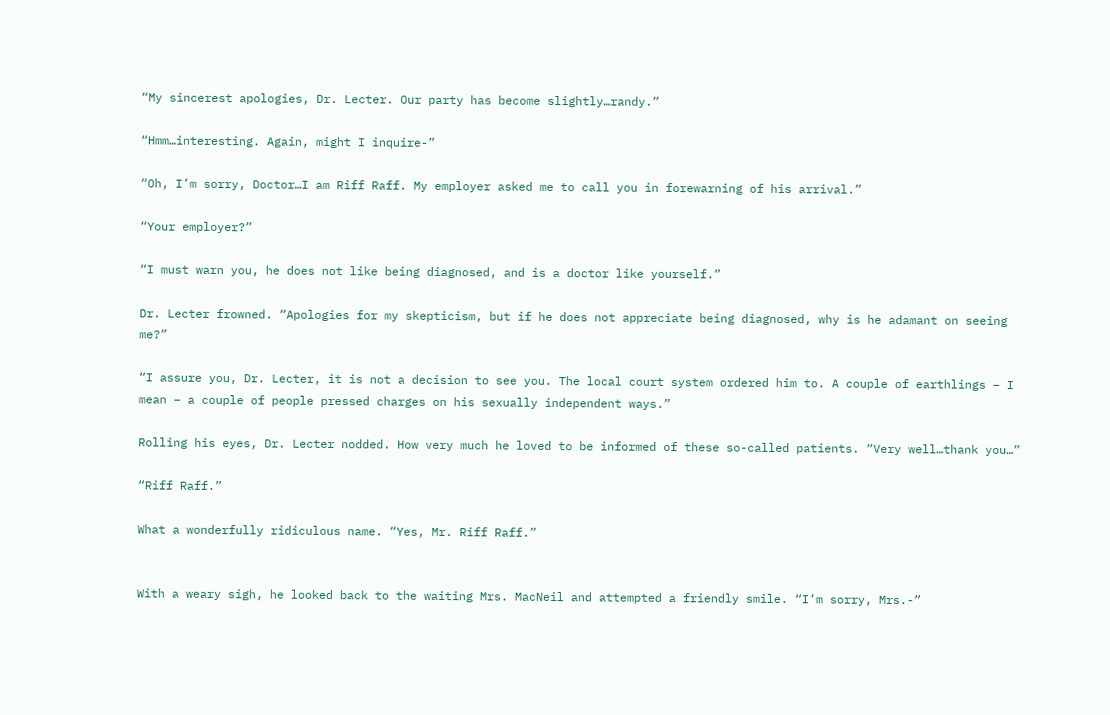“My sincerest apologies, Dr. Lecter. Our party has become slightly…randy.”

“Hmm…interesting. Again, might I inquire-”

“Oh, I’m sorry, Doctor…I am Riff Raff. My employer asked me to call you in forewarning of his arrival.”

“Your employer?”

“I must warn you, he does not like being diagnosed, and is a doctor like yourself.”

Dr. Lecter frowned. “Apologies for my skepticism, but if he does not appreciate being diagnosed, why is he adamant on seeing me?”

“I assure you, Dr. Lecter, it is not a decision to see you. The local court system ordered him to. A couple of earthlings – I mean – a couple of people pressed charges on his sexually independent ways.”

Rolling his eyes, Dr. Lecter nodded. How very much he loved to be informed of these so-called patients. “Very well…thank you…”

“Riff Raff.”

What a wonderfully ridiculous name. “Yes, Mr. Riff Raff.”


With a weary sigh, he looked back to the waiting Mrs. MacNeil and attempted a friendly smile. “I’m sorry, Mrs.-”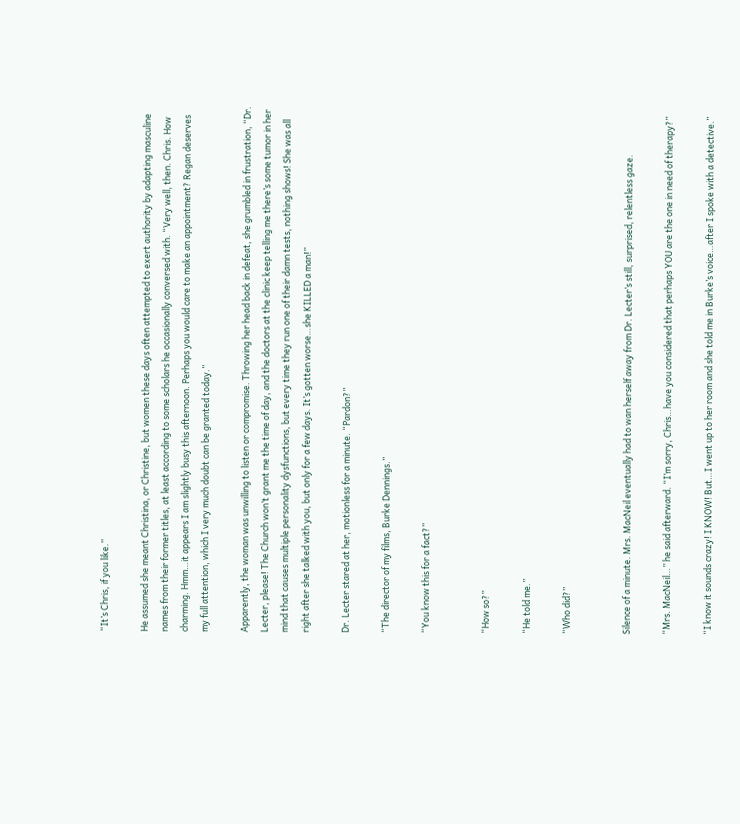“It’s Chris, if you like.”

He assumed she meant Christina, or Christine, but women these days often attempted to exert authority by adapting masculine names from their former titles, at least according to some scholars he occasionally conversed with. “Very well, then. Chris. How charming. Hmm…it appears I am slightly busy this afternoon. Perhaps you would care to make an appointment? Regan deserves my full attention, which I very much doubt can be granted today.”

Apparently, the woman was unwilling to listen or compromise. Throwing her head back in defeat, she grumbled in frustration, “Dr. Lecter, please! The Church won’t grant me the time of day, and the doctors at the clinic keep telling me there’s some tumor in her mind that causes multiple personality dysfunctions, but every time they run one of their damn tests, nothing shows! She was all right after she talked with you, but only for a few days. It’s gotten worse…she KILLED a man!”

Dr. Lecter stared at her, motionless for a minute. “Pardon?”

“The director of my films, Burke Dennings.”

“You know this for a fact?”


“How so?”

“He told me.”

“Who did?”


Silence of a minute. Mrs. MacNeil eventually had to wan herself away from Dr. Lecter’s still, surprised, relentless gaze.

“Mrs. MacNeil…” he said afterward. “I’m sorry, Chris…have you considered that perhaps YOU are the one in need of therapy?”

“I know it sounds crazy! I KNOW! But…I went up to her room and she told me in Burke’s voice…after I spoke with a detective.”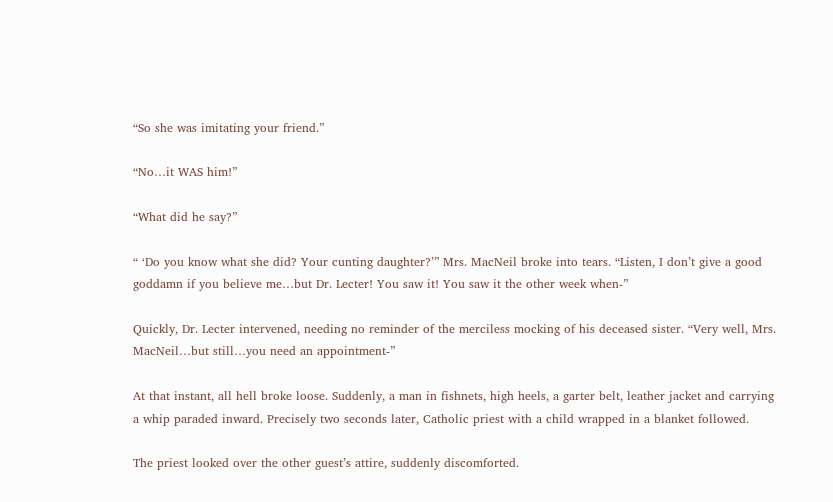“So she was imitating your friend.”

“No…it WAS him!”

“What did he say?”

“ ‘Do you know what she did? Your cunting daughter?’” Mrs. MacNeil broke into tears. “Listen, I don’t give a good goddamn if you believe me…but Dr. Lecter! You saw it! You saw it the other week when-”

Quickly, Dr. Lecter intervened, needing no reminder of the merciless mocking of his deceased sister. “Very well, Mrs. MacNeil…but still…you need an appointment-”

At that instant, all hell broke loose. Suddenly, a man in fishnets, high heels, a garter belt, leather jacket and carrying a whip paraded inward. Precisely two seconds later, Catholic priest with a child wrapped in a blanket followed.

The priest looked over the other guest’s attire, suddenly discomforted.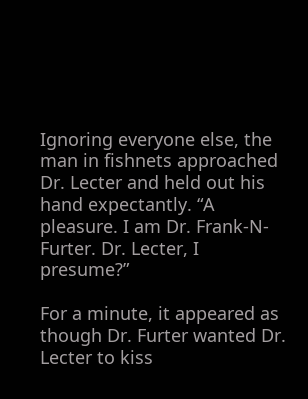Ignoring everyone else, the man in fishnets approached Dr. Lecter and held out his hand expectantly. “A pleasure. I am Dr. Frank-N-Furter. Dr. Lecter, I presume?”

For a minute, it appeared as though Dr. Furter wanted Dr. Lecter to kiss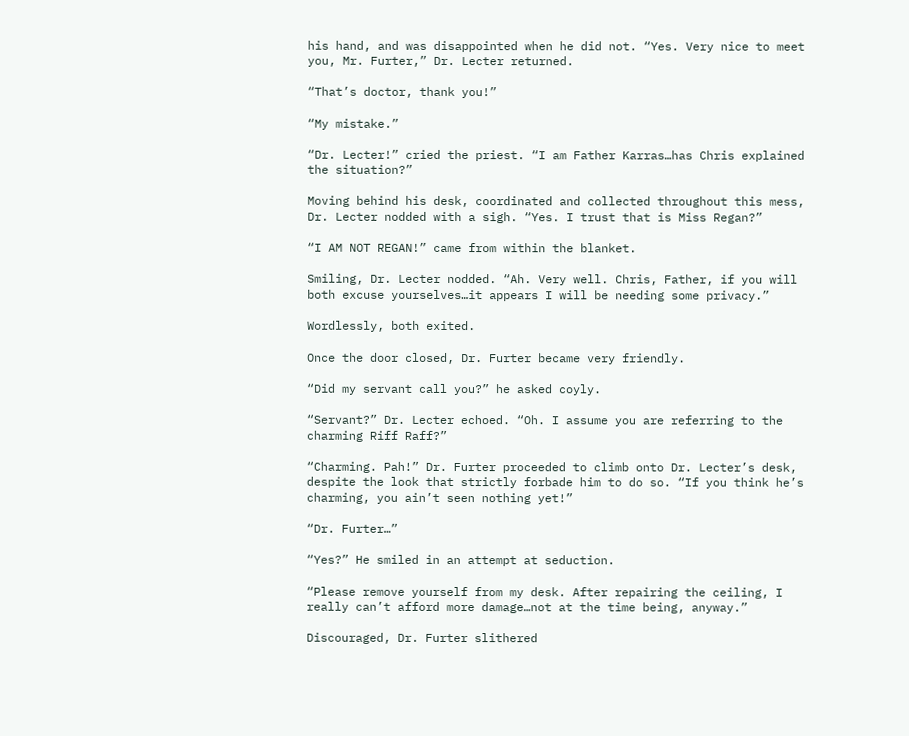his hand, and was disappointed when he did not. “Yes. Very nice to meet you, Mr. Furter,” Dr. Lecter returned.

“That’s doctor, thank you!”

“My mistake.”

“Dr. Lecter!” cried the priest. “I am Father Karras…has Chris explained the situation?”

Moving behind his desk, coordinated and collected throughout this mess, Dr. Lecter nodded with a sigh. “Yes. I trust that is Miss Regan?”

“I AM NOT REGAN!” came from within the blanket.

Smiling, Dr. Lecter nodded. “Ah. Very well. Chris, Father, if you will both excuse yourselves…it appears I will be needing some privacy.”

Wordlessly, both exited.

Once the door closed, Dr. Furter became very friendly.

“Did my servant call you?” he asked coyly.

“Servant?” Dr. Lecter echoed. “Oh. I assume you are referring to the charming Riff Raff?”

“Charming. Pah!” Dr. Furter proceeded to climb onto Dr. Lecter’s desk, despite the look that strictly forbade him to do so. “If you think he’s charming, you ain’t seen nothing yet!”

“Dr. Furter…”

“Yes?” He smiled in an attempt at seduction.

“Please remove yourself from my desk. After repairing the ceiling, I really can’t afford more damage…not at the time being, anyway.”

Discouraged, Dr. Furter slithered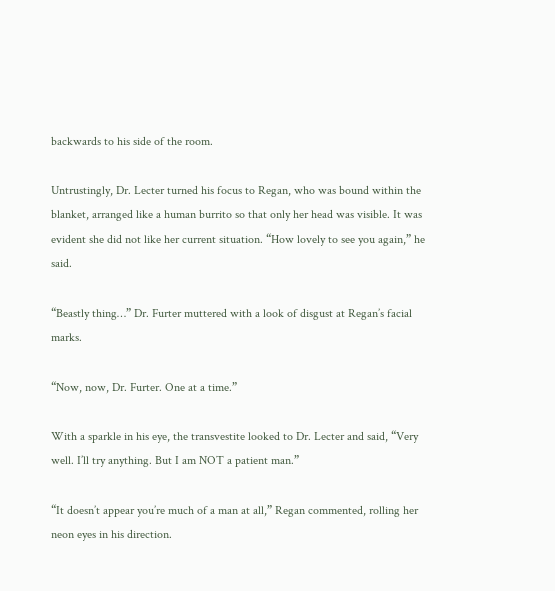backwards to his side of the room.

Untrustingly, Dr. Lecter turned his focus to Regan, who was bound within the blanket, arranged like a human burrito so that only her head was visible. It was evident she did not like her current situation. “How lovely to see you again,” he said.

“Beastly thing…” Dr. Furter muttered with a look of disgust at Regan’s facial marks.

“Now, now, Dr. Furter. One at a time.”

With a sparkle in his eye, the transvestite looked to Dr. Lecter and said, “Very well. I’ll try anything. But I am NOT a patient man.”

“It doesn’t appear you’re much of a man at all,” Regan commented, rolling her neon eyes in his direction.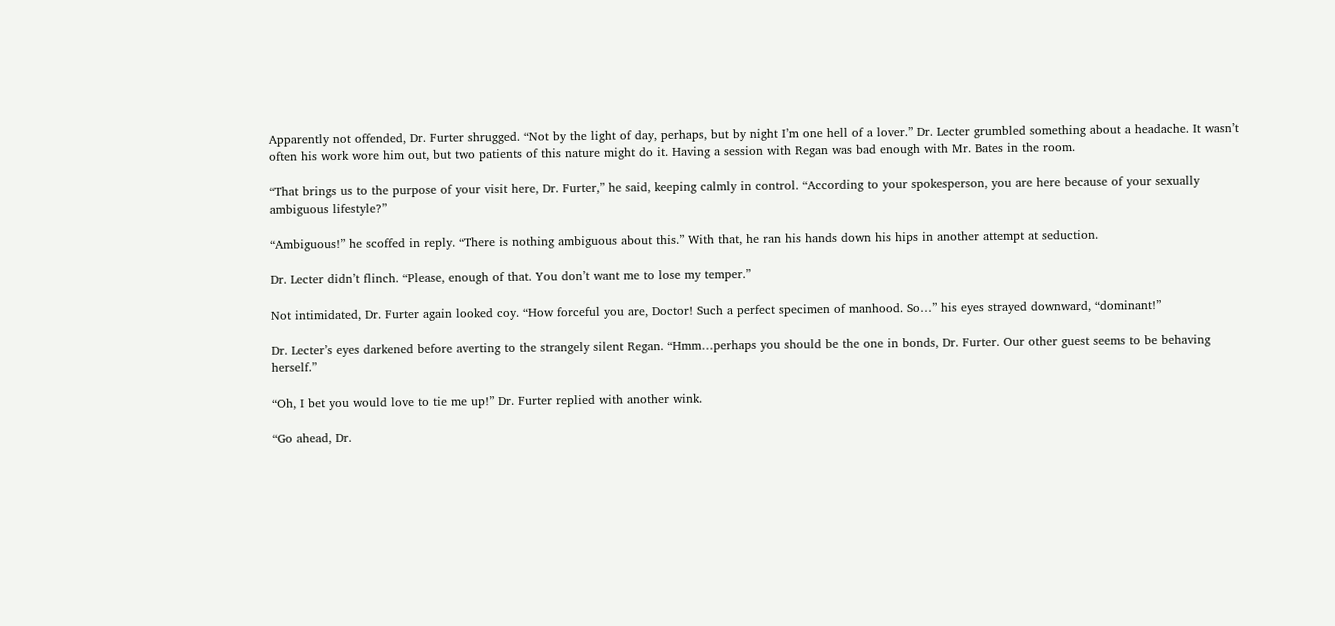Apparently not offended, Dr. Furter shrugged. “Not by the light of day, perhaps, but by night I’m one hell of a lover.” Dr. Lecter grumbled something about a headache. It wasn’t often his work wore him out, but two patients of this nature might do it. Having a session with Regan was bad enough with Mr. Bates in the room.

“That brings us to the purpose of your visit here, Dr. Furter,” he said, keeping calmly in control. “According to your spokesperson, you are here because of your sexually ambiguous lifestyle?”

“Ambiguous!” he scoffed in reply. “There is nothing ambiguous about this.” With that, he ran his hands down his hips in another attempt at seduction.

Dr. Lecter didn’t flinch. “Please, enough of that. You don’t want me to lose my temper.”

Not intimidated, Dr. Furter again looked coy. “How forceful you are, Doctor! Such a perfect specimen of manhood. So…” his eyes strayed downward, “dominant!”

Dr. Lecter’s eyes darkened before averting to the strangely silent Regan. “Hmm…perhaps you should be the one in bonds, Dr. Furter. Our other guest seems to be behaving herself.”

“Oh, I bet you would love to tie me up!” Dr. Furter replied with another wink.

“Go ahead, Dr.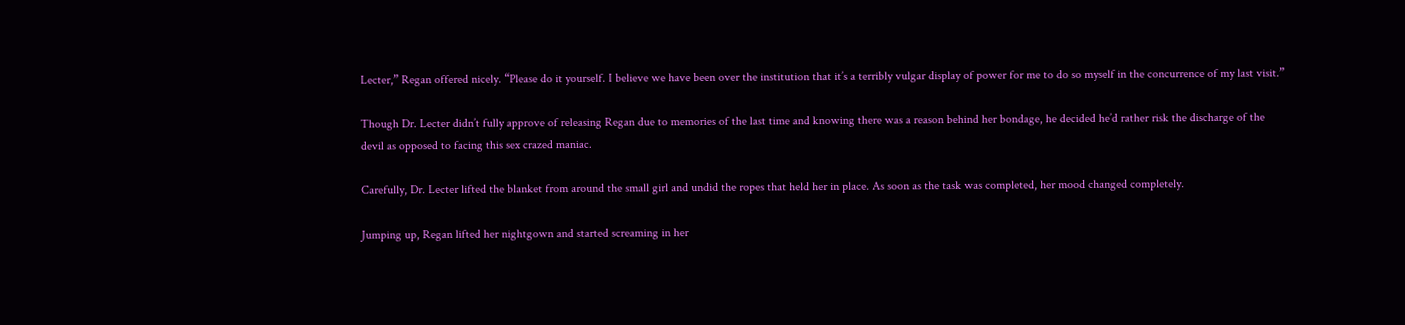Lecter,” Regan offered nicely. “Please do it yourself. I believe we have been over the institution that it’s a terribly vulgar display of power for me to do so myself in the concurrence of my last visit.”

Though Dr. Lecter didn’t fully approve of releasing Regan due to memories of the last time and knowing there was a reason behind her bondage, he decided he’d rather risk the discharge of the devil as opposed to facing this sex crazed maniac.

Carefully, Dr. Lecter lifted the blanket from around the small girl and undid the ropes that held her in place. As soon as the task was completed, her mood changed completely.

Jumping up, Regan lifted her nightgown and started screaming in her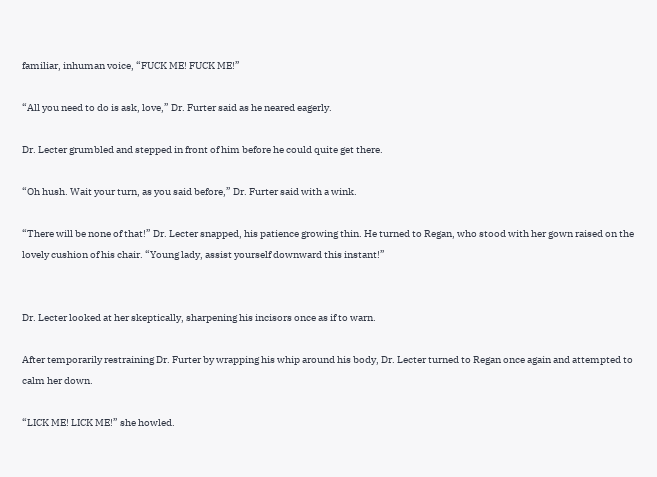familiar, inhuman voice, “FUCK ME! FUCK ME!”

“All you need to do is ask, love,” Dr. Furter said as he neared eagerly.

Dr. Lecter grumbled and stepped in front of him before he could quite get there.

“Oh hush. Wait your turn, as you said before,” Dr. Furter said with a wink.

“There will be none of that!” Dr. Lecter snapped, his patience growing thin. He turned to Regan, who stood with her gown raised on the lovely cushion of his chair. “Young lady, assist yourself downward this instant!”


Dr. Lecter looked at her skeptically, sharpening his incisors once as if to warn.

After temporarily restraining Dr. Furter by wrapping his whip around his body, Dr. Lecter turned to Regan once again and attempted to calm her down.

“LICK ME! LICK ME!” she howled.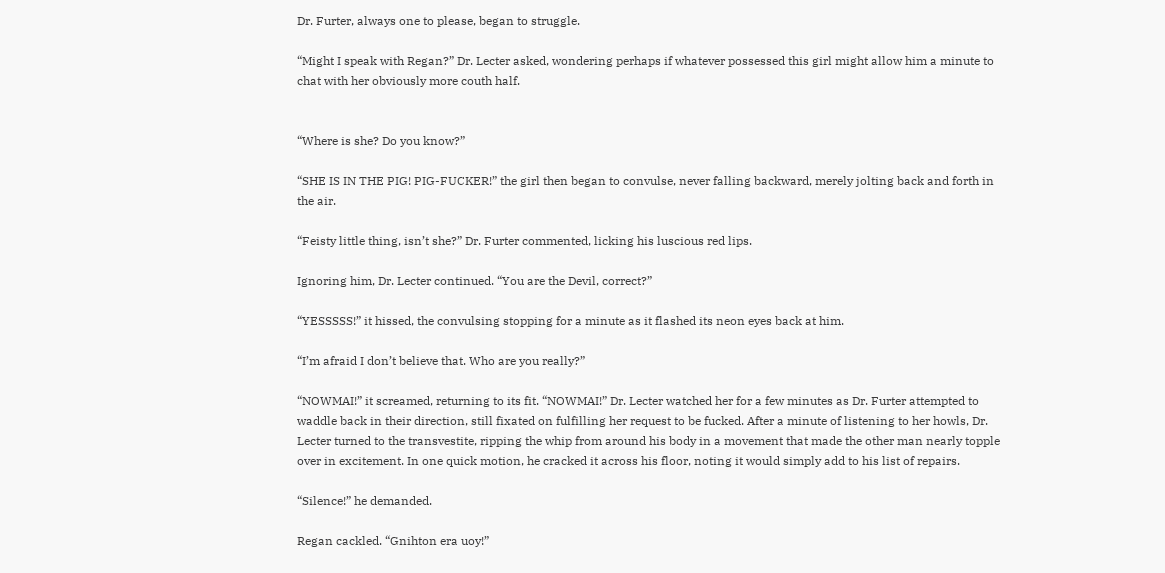Dr. Furter, always one to please, began to struggle.

“Might I speak with Regan?” Dr. Lecter asked, wondering perhaps if whatever possessed this girl might allow him a minute to chat with her obviously more couth half.


“Where is she? Do you know?”

“SHE IS IN THE PIG! PIG-FUCKER!” the girl then began to convulse, never falling backward, merely jolting back and forth in the air.

“Feisty little thing, isn’t she?” Dr. Furter commented, licking his luscious red lips.

Ignoring him, Dr. Lecter continued. “You are the Devil, correct?”

“YESSSSS!” it hissed, the convulsing stopping for a minute as it flashed its neon eyes back at him.

“I’m afraid I don’t believe that. Who are you really?”

“NOWMAI!” it screamed, returning to its fit. “NOWMAI!” Dr. Lecter watched her for a few minutes as Dr. Furter attempted to waddle back in their direction, still fixated on fulfilling her request to be fucked. After a minute of listening to her howls, Dr. Lecter turned to the transvestite, ripping the whip from around his body in a movement that made the other man nearly topple over in excitement. In one quick motion, he cracked it across his floor, noting it would simply add to his list of repairs.

“Silence!” he demanded.

Regan cackled. “Gnihton era uoy!”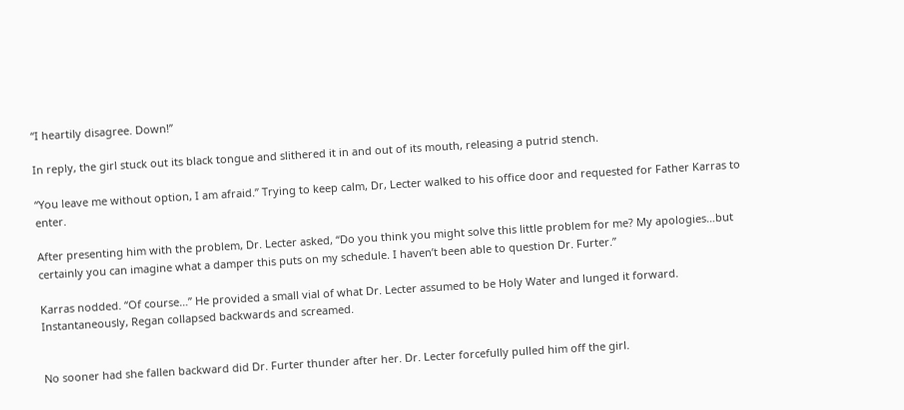“I heartily disagree. Down!”

In reply, the girl stuck out its black tongue and slithered it in and out of its mouth, releasing a putrid stench.

“You leave me without option, I am afraid.” Trying to keep calm, Dr, Lecter walked to his office door and requested for Father Karras to enter.

After presenting him with the problem, Dr. Lecter asked, “Do you think you might solve this little problem for me? My apologies…but certainly you can imagine what a damper this puts on my schedule. I haven’t been able to question Dr. Furter.”

Karras nodded. “Of course…” He provided a small vial of what Dr. Lecter assumed to be Holy Water and lunged it forward. Instantaneously, Regan collapsed backwards and screamed.


No sooner had she fallen backward did Dr. Furter thunder after her. Dr. Lecter forcefully pulled him off the girl.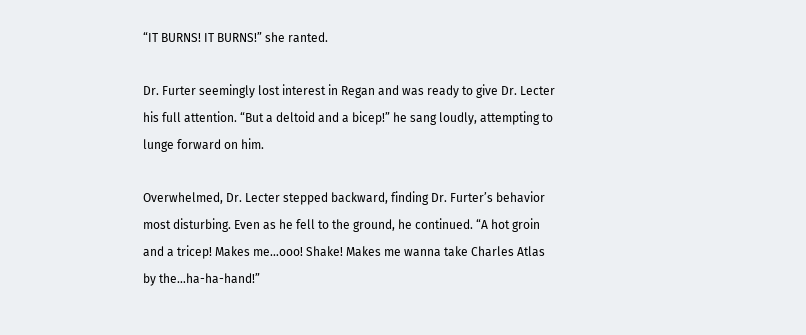“IT BURNS! IT BURNS!” she ranted.

Dr. Furter seemingly lost interest in Regan and was ready to give Dr. Lecter his full attention. “But a deltoid and a bicep!” he sang loudly, attempting to lunge forward on him.

Overwhelmed, Dr. Lecter stepped backward, finding Dr. Furter’s behavior most disturbing. Even as he fell to the ground, he continued. “A hot groin and a tricep! Makes me…ooo! Shake! Makes me wanna take Charles Atlas by the…ha-ha-hand!”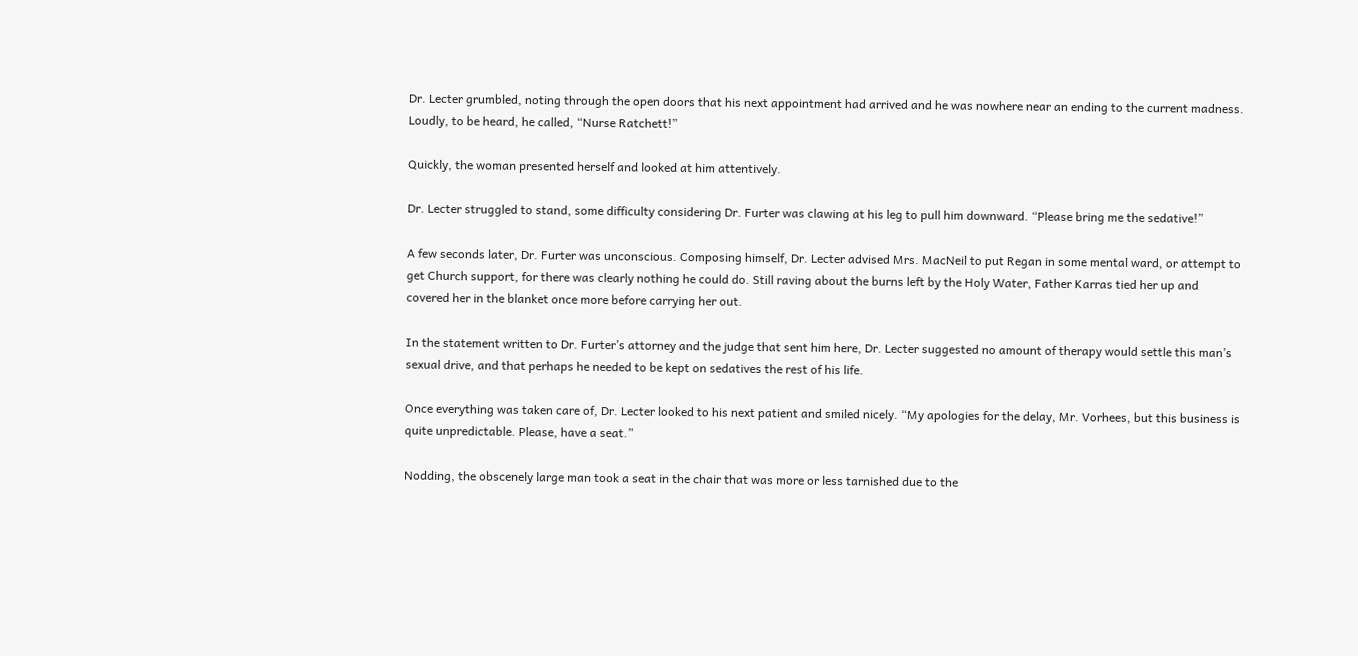Dr. Lecter grumbled, noting through the open doors that his next appointment had arrived and he was nowhere near an ending to the current madness. Loudly, to be heard, he called, “Nurse Ratchett!”

Quickly, the woman presented herself and looked at him attentively.

Dr. Lecter struggled to stand, some difficulty considering Dr. Furter was clawing at his leg to pull him downward. “Please bring me the sedative!”

A few seconds later, Dr. Furter was unconscious. Composing himself, Dr. Lecter advised Mrs. MacNeil to put Regan in some mental ward, or attempt to get Church support, for there was clearly nothing he could do. Still raving about the burns left by the Holy Water, Father Karras tied her up and covered her in the blanket once more before carrying her out.

In the statement written to Dr. Furter’s attorney and the judge that sent him here, Dr. Lecter suggested no amount of therapy would settle this man’s sexual drive, and that perhaps he needed to be kept on sedatives the rest of his life.

Once everything was taken care of, Dr. Lecter looked to his next patient and smiled nicely. “My apologies for the delay, Mr. Vorhees, but this business is quite unpredictable. Please, have a seat.”

Nodding, the obscenely large man took a seat in the chair that was more or less tarnished due to the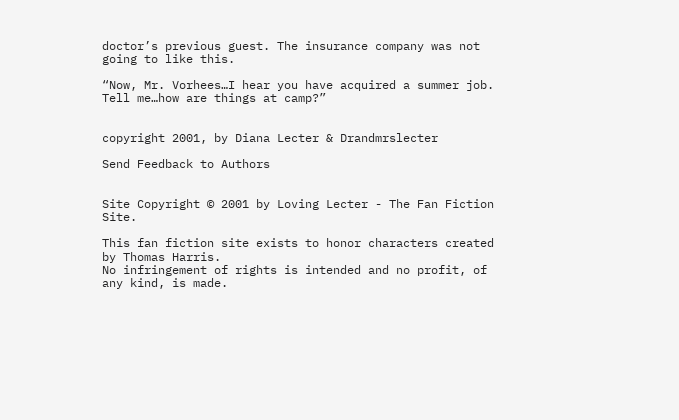doctor’s previous guest. The insurance company was not going to like this.

“Now, Mr. Vorhees…I hear you have acquired a summer job. Tell me…how are things at camp?”


copyright 2001, by Diana Lecter & Drandmrslecter

Send Feedback to Authors


Site Copyright © 2001 by Loving Lecter - The Fan Fiction Site.

This fan fiction site exists to honor characters created by Thomas Harris.
No infringement of rights is intended and no profit, of any kind, is made.